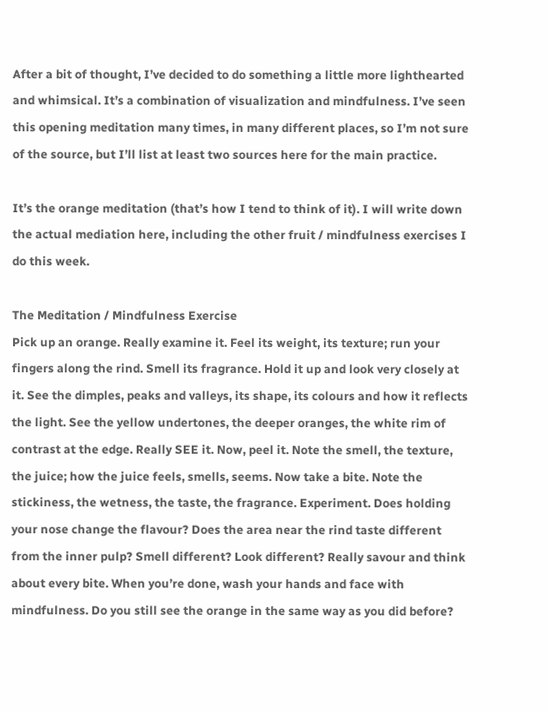After a bit of thought, I’ve decided to do something a little more lighthearted and whimsical. It’s a combination of visualization and mindfulness. I’ve seen this opening meditation many times, in many different places, so I’m not sure of the source, but I’ll list at least two sources here for the main practice.

It’s the orange meditation (that’s how I tend to think of it). I will write down the actual mediation here, including the other fruit / mindfulness exercises I do this week.

The Meditation / Mindfulness Exercise
Pick up an orange. Really examine it. Feel its weight, its texture; run your fingers along the rind. Smell its fragrance. Hold it up and look very closely at it. See the dimples, peaks and valleys, its shape, its colours and how it reflects the light. See the yellow undertones, the deeper oranges, the white rim of contrast at the edge. Really SEE it. Now, peel it. Note the smell, the texture, the juice; how the juice feels, smells, seems. Now take a bite. Note the stickiness, the wetness, the taste, the fragrance. Experiment. Does holding your nose change the flavour? Does the area near the rind taste different from the inner pulp? Smell different? Look different? Really savour and think about every bite. When you’re done, wash your hands and face with mindfulness. Do you still see the orange in the same way as you did before?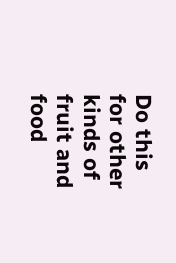Do this for other kinds of fruit and food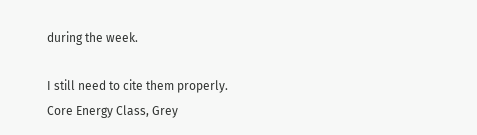during the week.

I still need to cite them properly.
Core Energy Class, Grey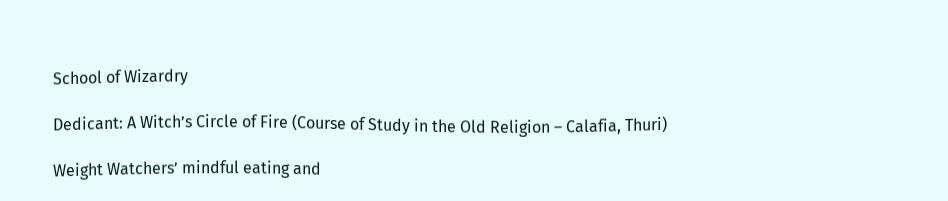School of Wizardry

Dedicant: A Witch’s Circle of Fire (Course of Study in the Old Religion – Calafia, Thuri)

Weight Watchers’ mindful eating and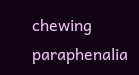chewing paraphenalia